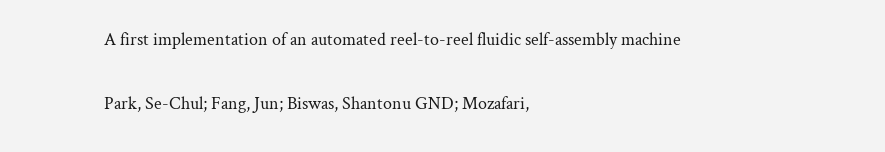A first implementation of an automated reel-to-reel fluidic self-assembly machine

Park, Se-Chul; Fang, Jun; Biswas, Shantonu GND; Mozafari,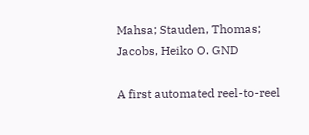Mahsa; Stauden, Thomas; Jacobs, Heiko O. GND

A first automated reel-to-reel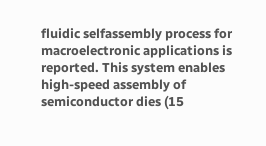fluidic selfassembly process for macroelectronic applications is reported. This system enables high-speed assembly of semiconductor dies (15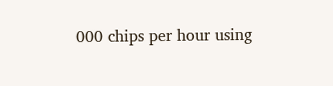000 chips per hour using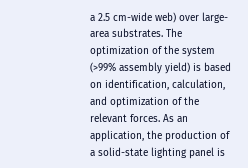a 2.5 cm-wide web) over large-area substrates. The optimization of the system (>99% assembly yield) is based on identification, calculation, and optimization of the relevant forces. As an application, the production of a solid-state lighting panel is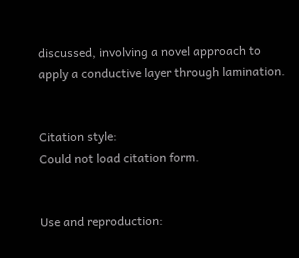discussed, involving a novel approach to apply a conductive layer through lamination.


Citation style:
Could not load citation form.


Use and reproduction: